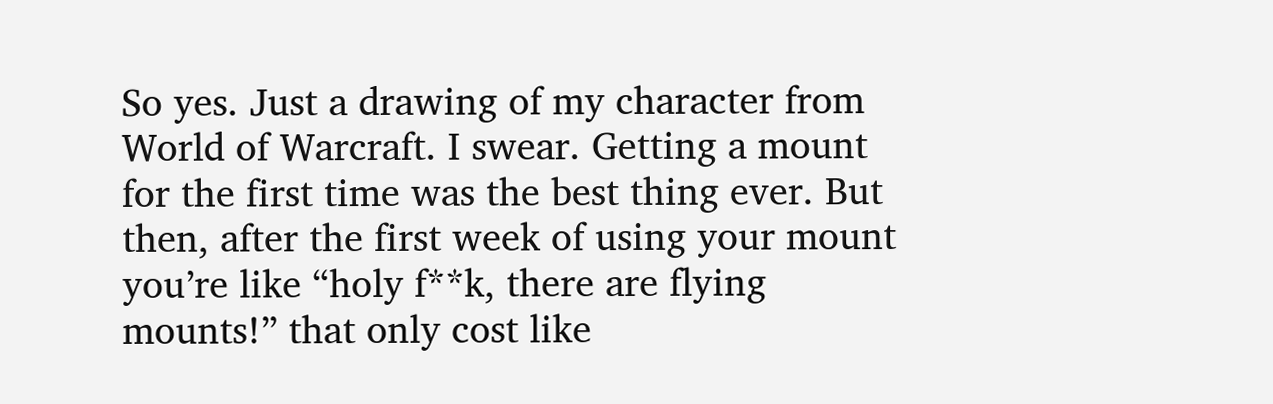So yes. Just a drawing of my character from World of Warcraft. I swear. Getting a mount for the first time was the best thing ever. But then, after the first week of using your mount you’re like “holy f**k, there are flying mounts!” that only cost like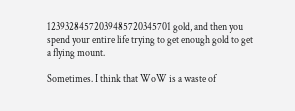12393284572039485720345701 gold, and then you spend your entire life trying to get enough gold to get a flying mount.

Sometimes. I think that WoW is a waste of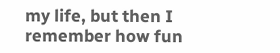my life, but then I remember how fun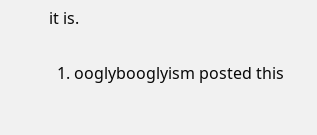it is.

  1. ooglybooglyism posted this